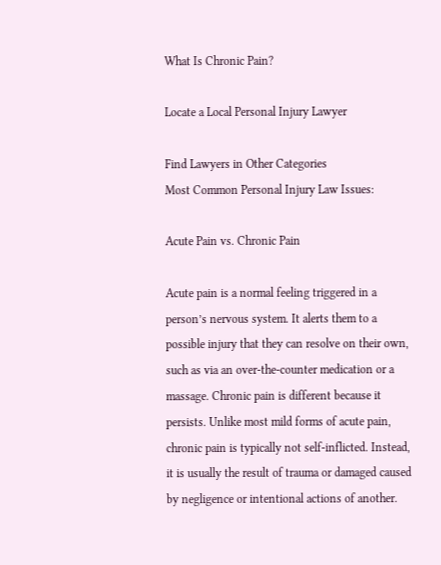What Is Chronic Pain?

Locate a Local Personal Injury Lawyer

Find Lawyers in Other Categories
Most Common Personal Injury Law Issues:

Acute Pain vs. Chronic Pain

Acute pain is a normal feeling triggered in a person’s nervous system. It alerts them to a possible injury that they can resolve on their own, such as via an over-the-counter medication or a massage. Chronic pain is different because it persists. Unlike most mild forms of acute pain, chronic pain is typically not self-inflicted. Instead, it is usually the result of trauma or damaged caused by negligence or intentional actions of another.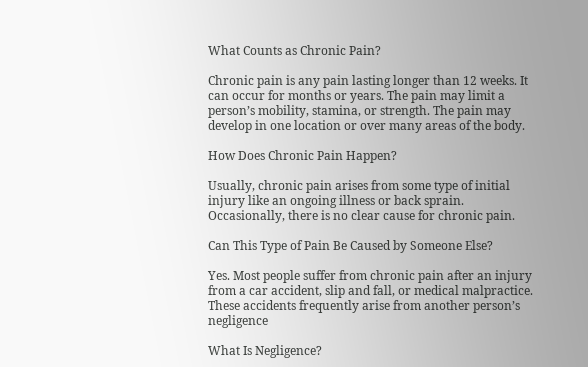What Counts as Chronic Pain?

Chronic pain is any pain lasting longer than 12 weeks. It can occur for months or years. The pain may limit a person’s mobility, stamina, or strength. The pain may develop in one location or over many areas of the body.

How Does Chronic Pain Happen?

Usually, chronic pain arises from some type of initial injury like an ongoing illness or back sprain. Occasionally, there is no clear cause for chronic pain.

Can This Type of Pain Be Caused by Someone Else?

Yes. Most people suffer from chronic pain after an injury from a car accident, slip and fall, or medical malpractice. These accidents frequently arise from another person’s negligence

What Is Negligence?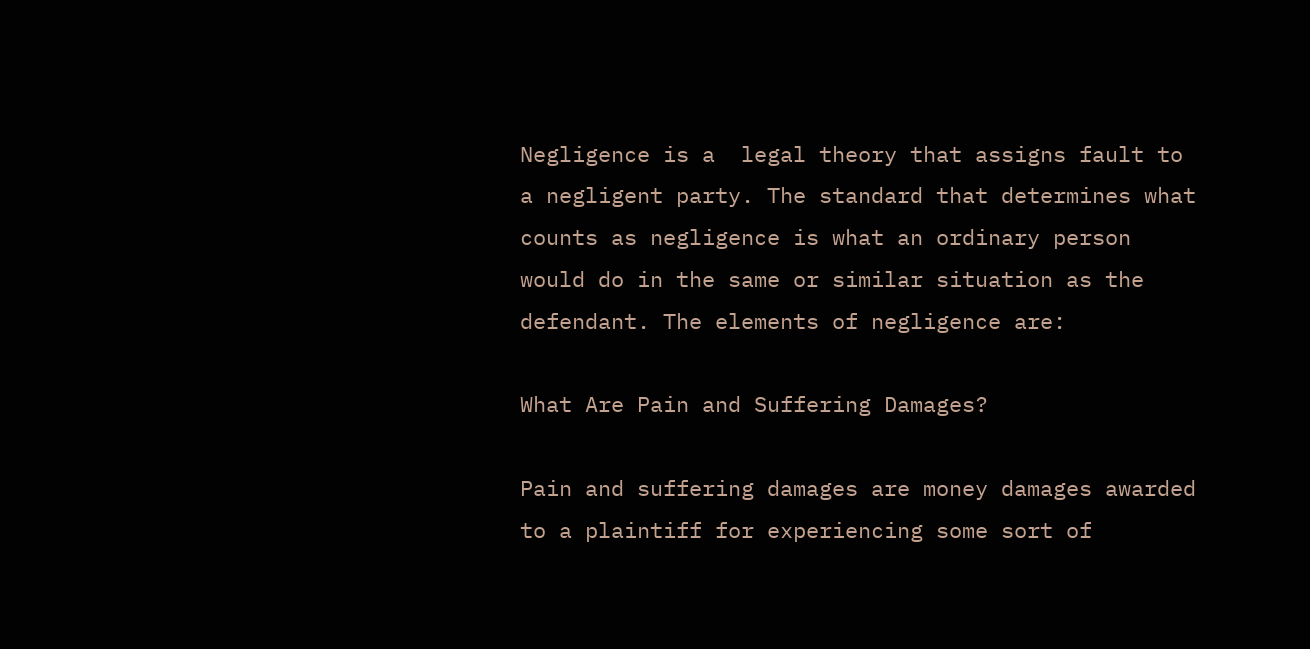Negligence is a  legal theory that assigns fault to a negligent party. The standard that determines what counts as negligence is what an ordinary person would do in the same or similar situation as the defendant. The elements of negligence are:

What Are Pain and Suffering Damages?

Pain and suffering damages are money damages awarded to a plaintiff for experiencing some sort of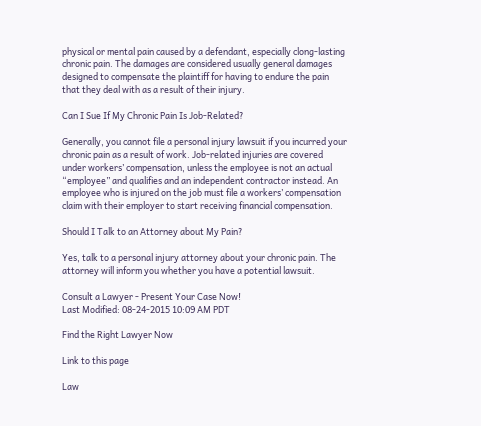physical or mental pain caused by a defendant, especially clong-lasting chronic pain. The damages are considered usually general damages designed to compensate the plaintiff for having to endure the pain that they deal with as a result of their injury.

Can I Sue If My Chronic Pain Is Job-Related?

Generally, you cannot file a personal injury lawsuit if you incurred your chronic pain as a result of work. Job-related injuries are covered under workers’ compensation, unless the employee is not an actual “employee” and qualifies and an independent contractor instead. An employee who is injured on the job must file a workers’ compensation claim with their employer to start receiving financial compensation.

Should I Talk to an Attorney about My Pain?

Yes, talk to a personal injury attorney about your chronic pain. The attorney will inform you whether you have a potential lawsuit.

Consult a Lawyer - Present Your Case Now!
Last Modified: 08-24-2015 10:09 AM PDT

Find the Right Lawyer Now

Link to this page

Law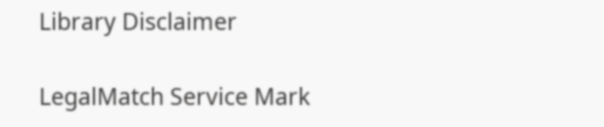Library Disclaimer

LegalMatch Service Mark